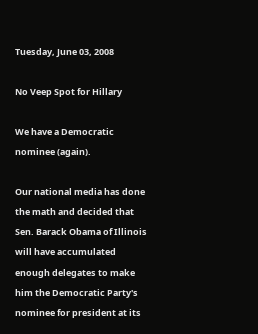Tuesday, June 03, 2008

No Veep Spot for Hillary

We have a Democratic nominee (again).

Our national media has done the math and decided that Sen. Barack Obama of Illinois will have accumulated enough delegates to make him the Democratic Party's nominee for president at its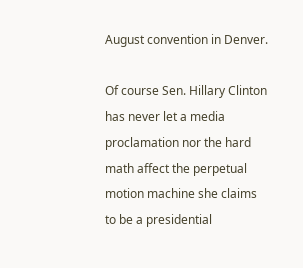August convention in Denver.

Of course Sen. Hillary Clinton has never let a media proclamation nor the hard math affect the perpetual motion machine she claims to be a presidential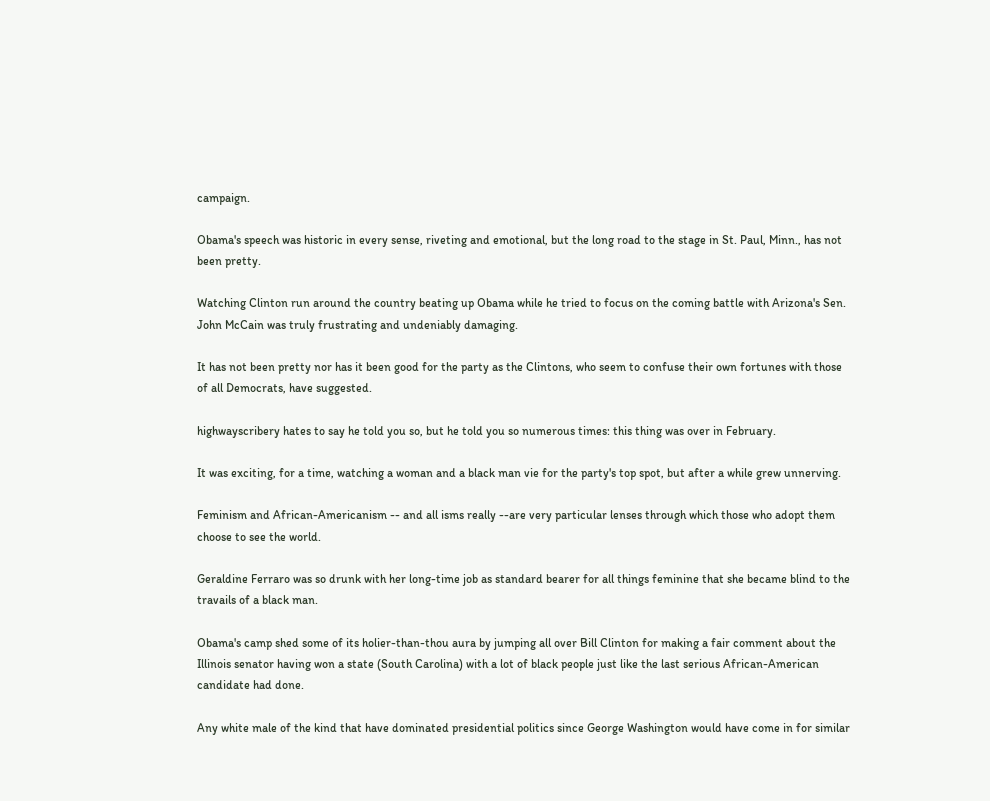campaign.

Obama's speech was historic in every sense, riveting and emotional, but the long road to the stage in St. Paul, Minn., has not been pretty.

Watching Clinton run around the country beating up Obama while he tried to focus on the coming battle with Arizona's Sen. John McCain was truly frustrating and undeniably damaging.

It has not been pretty nor has it been good for the party as the Clintons, who seem to confuse their own fortunes with those of all Democrats, have suggested.

highwayscribery hates to say he told you so, but he told you so numerous times: this thing was over in February.

It was exciting, for a time, watching a woman and a black man vie for the party's top spot, but after a while grew unnerving.

Feminism and African-Americanism -- and all isms really --are very particular lenses through which those who adopt them choose to see the world.

Geraldine Ferraro was so drunk with her long-time job as standard bearer for all things feminine that she became blind to the travails of a black man.

Obama's camp shed some of its holier-than-thou aura by jumping all over Bill Clinton for making a fair comment about the Illinois senator having won a state (South Carolina) with a lot of black people just like the last serious African-American candidate had done.

Any white male of the kind that have dominated presidential politics since George Washington would have come in for similar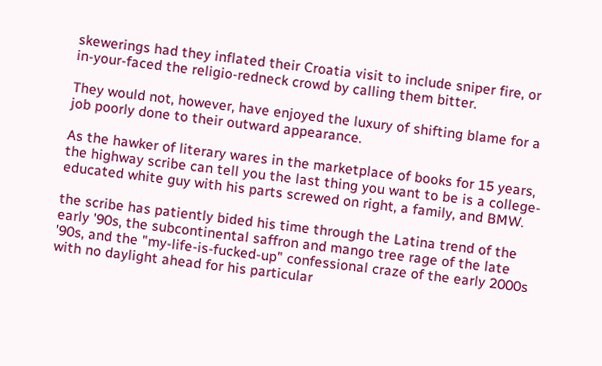skewerings had they inflated their Croatia visit to include sniper fire, or in-your-faced the religio-redneck crowd by calling them bitter.

They would not, however, have enjoyed the luxury of shifting blame for a job poorly done to their outward appearance.

As the hawker of literary wares in the marketplace of books for 15 years, the highway scribe can tell you the last thing you want to be is a college-educated white guy with his parts screwed on right, a family, and BMW.

the scribe has patiently bided his time through the Latina trend of the early '90s, the subcontinental saffron and mango tree rage of the late '90s, and the "my-life-is-fucked-up" confessional craze of the early 2000s with no daylight ahead for his particular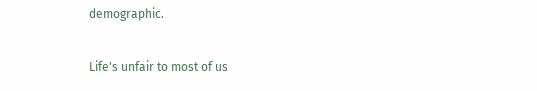demographic.

Life's unfair to most of us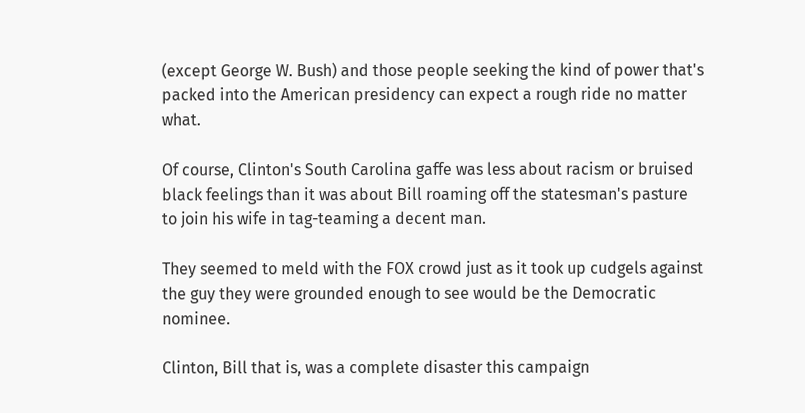(except George W. Bush) and those people seeking the kind of power that's packed into the American presidency can expect a rough ride no matter what.

Of course, Clinton's South Carolina gaffe was less about racism or bruised black feelings than it was about Bill roaming off the statesman's pasture to join his wife in tag-teaming a decent man.

They seemed to meld with the FOX crowd just as it took up cudgels against the guy they were grounded enough to see would be the Democratic nominee.

Clinton, Bill that is, was a complete disaster this campaign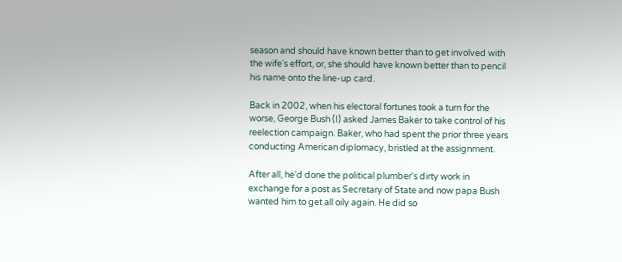season and should have known better than to get involved with the wife's effort, or, she should have known better than to pencil his name onto the line-up card.

Back in 2002, when his electoral fortunes took a turn for the worse, George Bush (I) asked James Baker to take control of his reelection campaign. Baker, who had spent the prior three years conducting American diplomacy, bristled at the assignment.

After all, he'd done the political plumber's dirty work in exchange for a post as Secretary of State and now papa Bush wanted him to get all oily again. He did so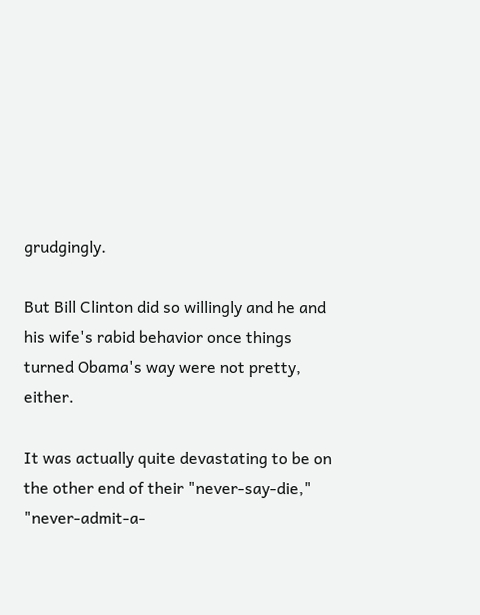grudgingly.

But Bill Clinton did so willingly and he and his wife's rabid behavior once things turned Obama's way were not pretty, either.

It was actually quite devastating to be on the other end of their "never-say-die," "never-admit-a-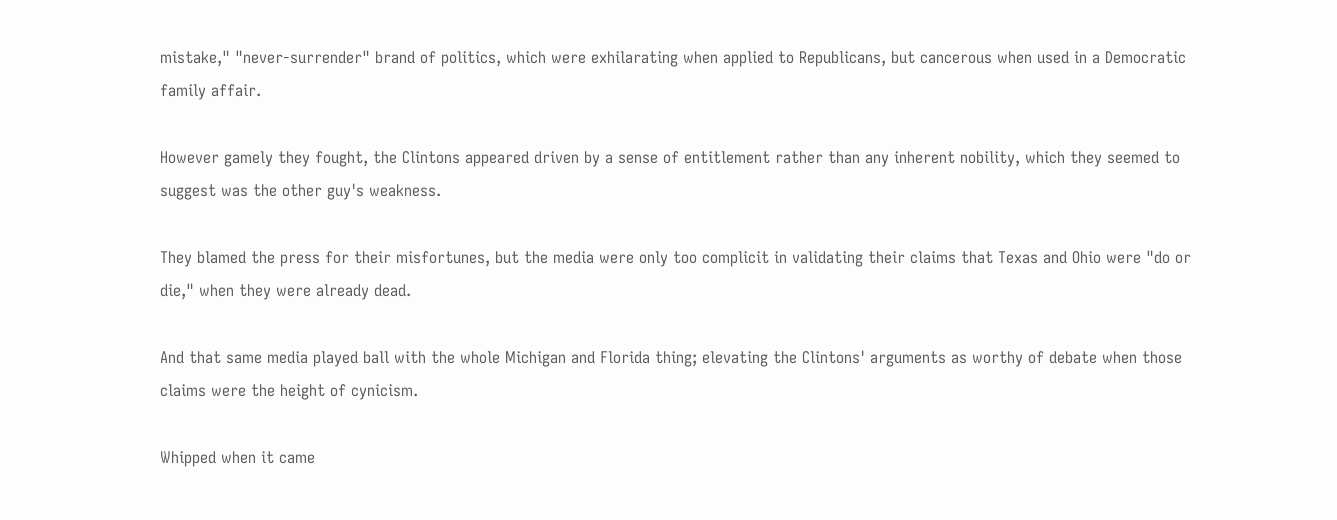mistake," "never-surrender" brand of politics, which were exhilarating when applied to Republicans, but cancerous when used in a Democratic family affair.

However gamely they fought, the Clintons appeared driven by a sense of entitlement rather than any inherent nobility, which they seemed to suggest was the other guy's weakness.

They blamed the press for their misfortunes, but the media were only too complicit in validating their claims that Texas and Ohio were "do or die," when they were already dead.

And that same media played ball with the whole Michigan and Florida thing; elevating the Clintons' arguments as worthy of debate when those claims were the height of cynicism.

Whipped when it came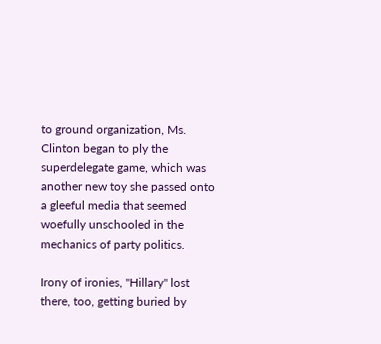to ground organization, Ms. Clinton began to ply the superdelegate game, which was another new toy she passed onto a gleeful media that seemed woefully unschooled in the mechanics of party politics.

Irony of ironies, "Hillary" lost there, too, getting buried by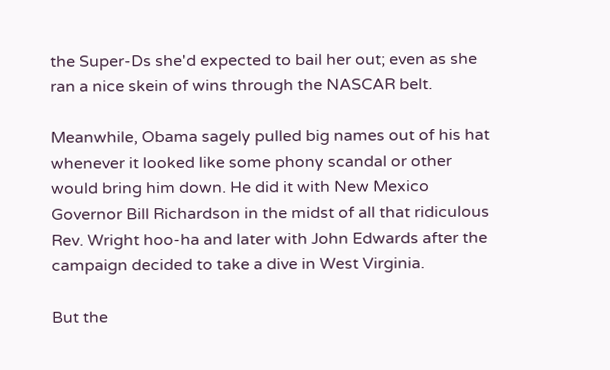the Super-Ds she'd expected to bail her out; even as she ran a nice skein of wins through the NASCAR belt.

Meanwhile, Obama sagely pulled big names out of his hat whenever it looked like some phony scandal or other would bring him down. He did it with New Mexico Governor Bill Richardson in the midst of all that ridiculous Rev. Wright hoo-ha and later with John Edwards after the campaign decided to take a dive in West Virginia.

But the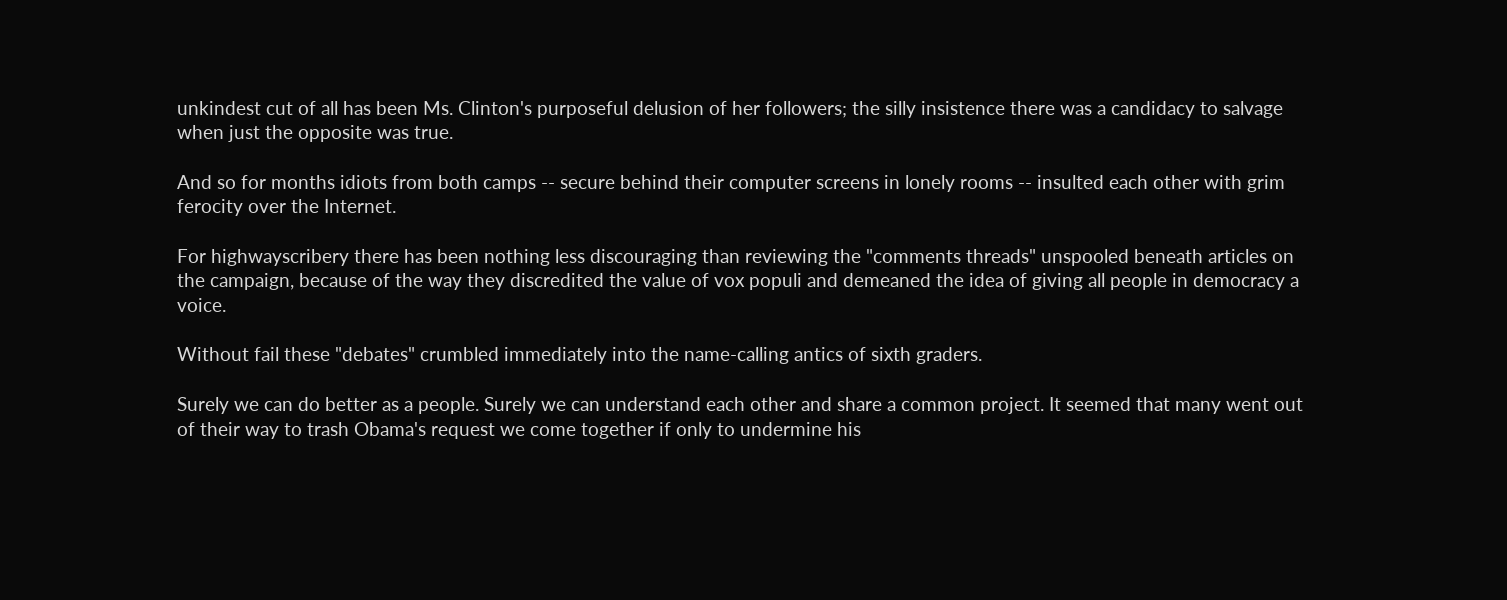unkindest cut of all has been Ms. Clinton's purposeful delusion of her followers; the silly insistence there was a candidacy to salvage when just the opposite was true.

And so for months idiots from both camps -- secure behind their computer screens in lonely rooms -- insulted each other with grim ferocity over the Internet.

For highwayscribery there has been nothing less discouraging than reviewing the "comments threads" unspooled beneath articles on the campaign, because of the way they discredited the value of vox populi and demeaned the idea of giving all people in democracy a voice.

Without fail these "debates" crumbled immediately into the name-calling antics of sixth graders.

Surely we can do better as a people. Surely we can understand each other and share a common project. It seemed that many went out of their way to trash Obama's request we come together if only to undermine his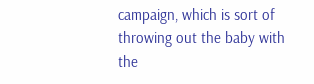campaign, which is sort of throwing out the baby with the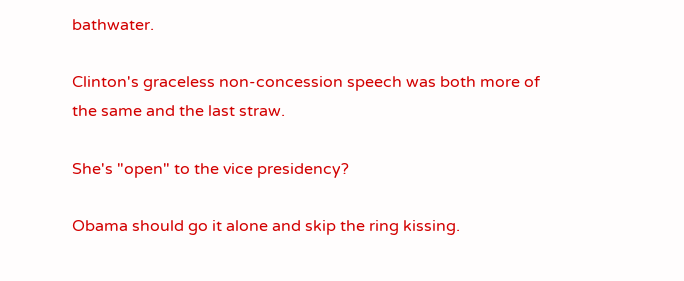bathwater.

Clinton's graceless non-concession speech was both more of the same and the last straw.

She's "open" to the vice presidency?

Obama should go it alone and skip the ring kissing.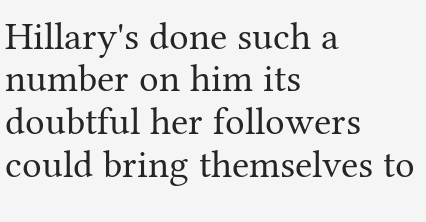Hillary's done such a number on him its doubtful her followers could bring themselves to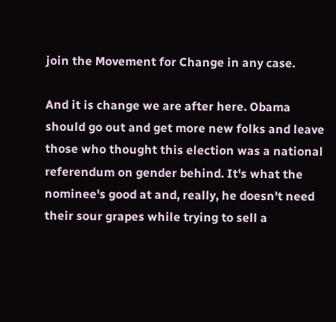join the Movement for Change in any case.

And it is change we are after here. Obama should go out and get more new folks and leave those who thought this election was a national referendum on gender behind. It's what the nominee's good at and, really, he doesn't need their sour grapes while trying to sell a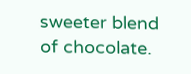sweeter blend of chocolate.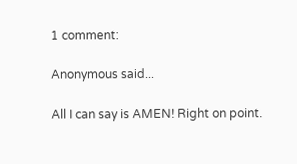1 comment:

Anonymous said...

All I can say is AMEN! Right on point.